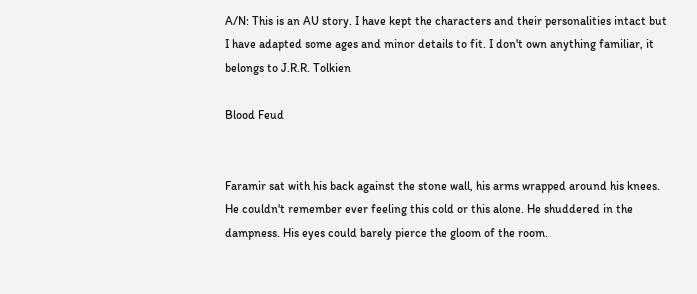A/N: This is an AU story. I have kept the characters and their personalities intact but I have adapted some ages and minor details to fit. I don't own anything familiar, it belongs to J.R.R. Tolkien

Blood Feud


Faramir sat with his back against the stone wall, his arms wrapped around his knees. He couldn't remember ever feeling this cold or this alone. He shuddered in the dampness. His eyes could barely pierce the gloom of the room.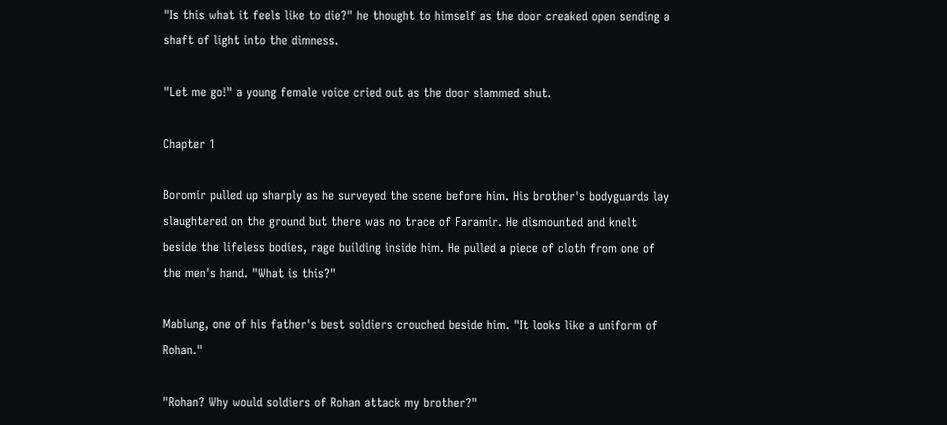"Is this what it feels like to die?" he thought to himself as the door creaked open sending a shaft of light into the dimness.

"Let me go!" a young female voice cried out as the door slammed shut.

Chapter 1

Boromir pulled up sharply as he surveyed the scene before him. His brother's bodyguards lay slaughtered on the ground but there was no trace of Faramir. He dismounted and knelt beside the lifeless bodies, rage building inside him. He pulled a piece of cloth from one of the men's hand. "What is this?"

Mablung, one of his father's best soldiers crouched beside him. "It looks like a uniform of Rohan."

"Rohan? Why would soldiers of Rohan attack my brother?"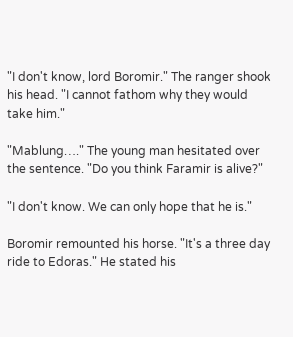"I don't know, lord Boromir." The ranger shook his head. "I cannot fathom why they would take him."

"Mablung…." The young man hesitated over the sentence. "Do you think Faramir is alive?"

"I don't know. We can only hope that he is."

Boromir remounted his horse. "It's a three day ride to Edoras." He stated his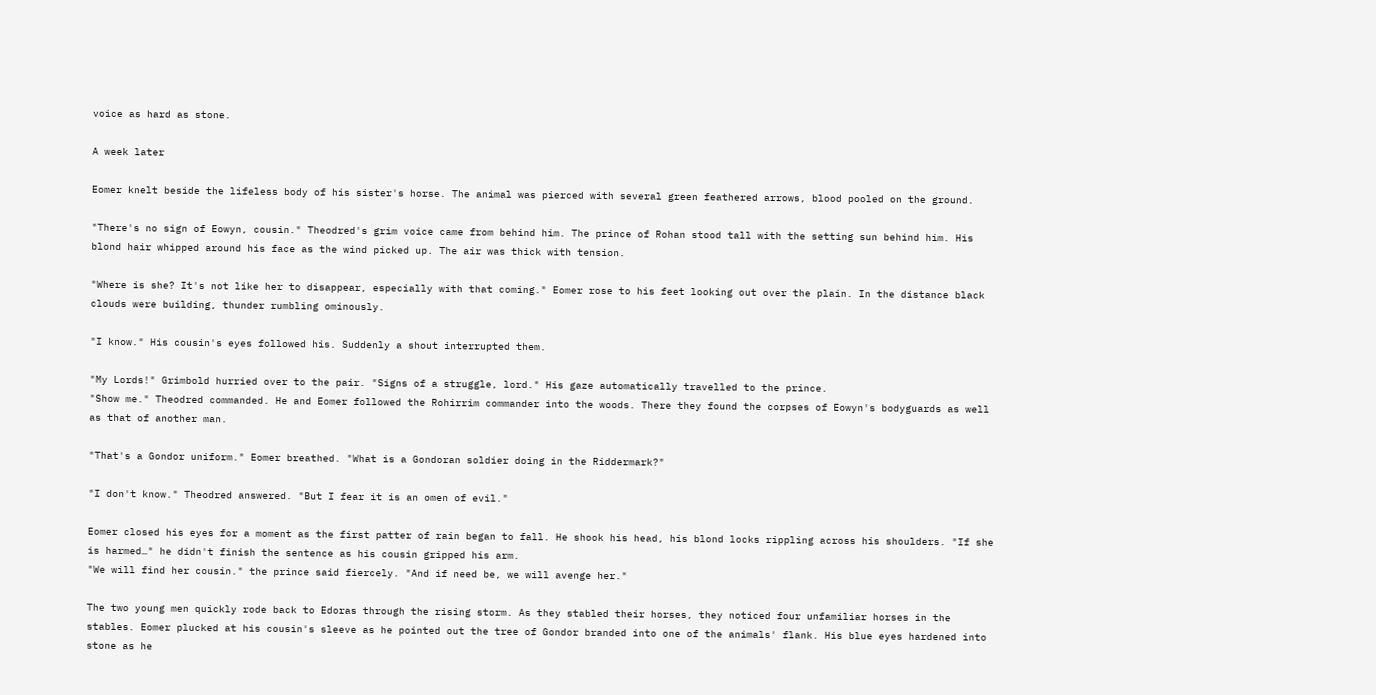voice as hard as stone.

A week later

Eomer knelt beside the lifeless body of his sister's horse. The animal was pierced with several green feathered arrows, blood pooled on the ground.

"There's no sign of Eowyn, cousin." Theodred's grim voice came from behind him. The prince of Rohan stood tall with the setting sun behind him. His blond hair whipped around his face as the wind picked up. The air was thick with tension.

"Where is she? It's not like her to disappear, especially with that coming." Eomer rose to his feet looking out over the plain. In the distance black clouds were building, thunder rumbling ominously.

"I know." His cousin's eyes followed his. Suddenly a shout interrupted them.

"My Lords!" Grimbold hurried over to the pair. "Signs of a struggle, lord." His gaze automatically travelled to the prince.
"Show me." Theodred commanded. He and Eomer followed the Rohirrim commander into the woods. There they found the corpses of Eowyn's bodyguards as well as that of another man.

"That's a Gondor uniform." Eomer breathed. "What is a Gondoran soldier doing in the Riddermark?"

"I don't know." Theodred answered. "But I fear it is an omen of evil."

Eomer closed his eyes for a moment as the first patter of rain began to fall. He shook his head, his blond locks rippling across his shoulders. "If she is harmed…" he didn't finish the sentence as his cousin gripped his arm.
"We will find her cousin." the prince said fiercely. "And if need be, we will avenge her."

The two young men quickly rode back to Edoras through the rising storm. As they stabled their horses, they noticed four unfamiliar horses in the stables. Eomer plucked at his cousin's sleeve as he pointed out the tree of Gondor branded into one of the animals' flank. His blue eyes hardened into stone as he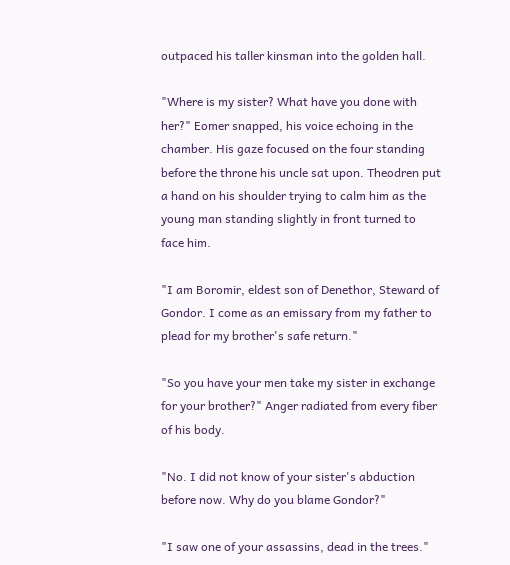outpaced his taller kinsman into the golden hall.

"Where is my sister? What have you done with her?" Eomer snapped, his voice echoing in the chamber. His gaze focused on the four standing before the throne his uncle sat upon. Theodren put a hand on his shoulder trying to calm him as the young man standing slightly in front turned to face him.

"I am Boromir, eldest son of Denethor, Steward of Gondor. I come as an emissary from my father to plead for my brother's safe return."

"So you have your men take my sister in exchange for your brother?" Anger radiated from every fiber of his body.

"No. I did not know of your sister's abduction before now. Why do you blame Gondor?"

"I saw one of your assassins, dead in the trees."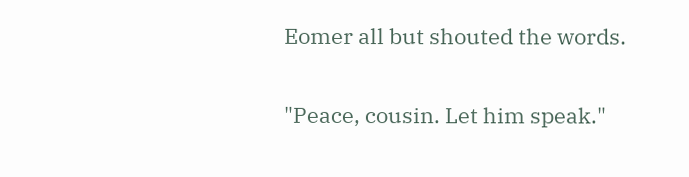Eomer all but shouted the words.

"Peace, cousin. Let him speak."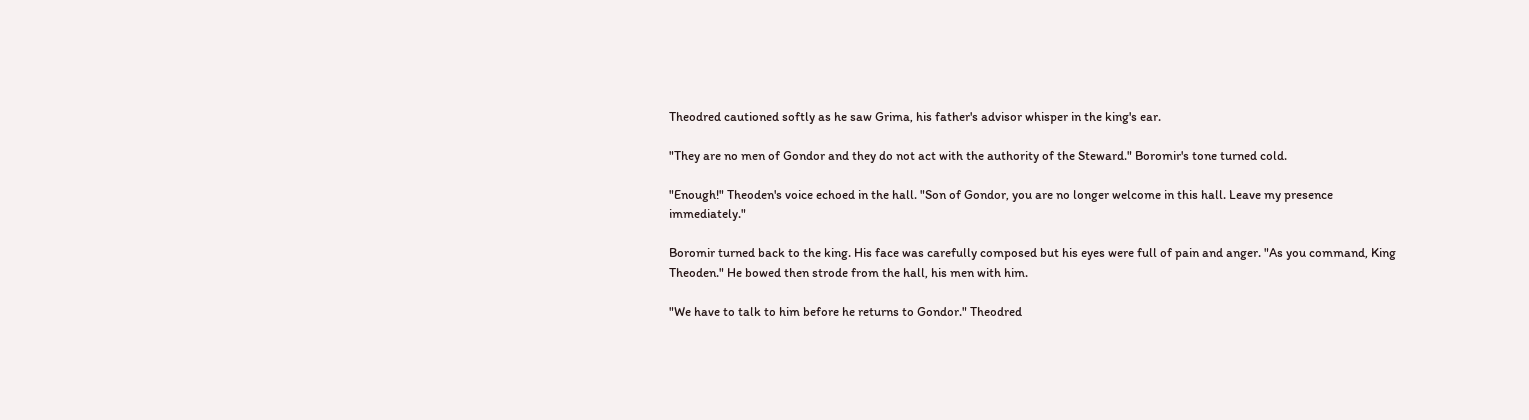Theodred cautioned softly as he saw Grima, his father's advisor whisper in the king's ear.

"They are no men of Gondor and they do not act with the authority of the Steward." Boromir's tone turned cold.

"Enough!" Theoden's voice echoed in the hall. "Son of Gondor, you are no longer welcome in this hall. Leave my presence immediately."

Boromir turned back to the king. His face was carefully composed but his eyes were full of pain and anger. "As you command, King Theoden." He bowed then strode from the hall, his men with him.

"We have to talk to him before he returns to Gondor." Theodred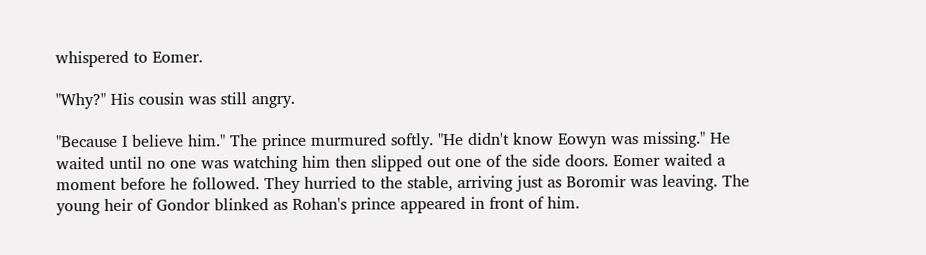whispered to Eomer.

"Why?" His cousin was still angry.

"Because I believe him." The prince murmured softly. "He didn't know Eowyn was missing." He waited until no one was watching him then slipped out one of the side doors. Eomer waited a moment before he followed. They hurried to the stable, arriving just as Boromir was leaving. The young heir of Gondor blinked as Rohan's prince appeared in front of him.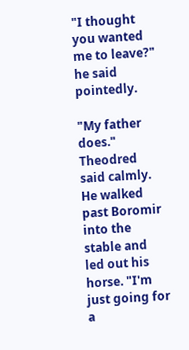"I thought you wanted me to leave?" he said pointedly.

"My father does." Theodred said calmly. He walked past Boromir into the stable and led out his horse. "I'm just going for a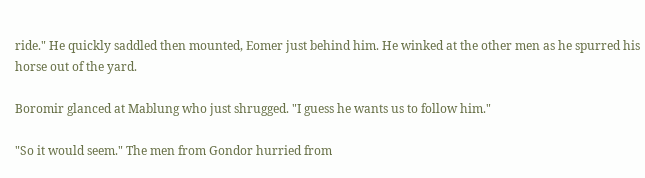ride." He quickly saddled then mounted, Eomer just behind him. He winked at the other men as he spurred his horse out of the yard.

Boromir glanced at Mablung who just shrugged. "I guess he wants us to follow him."

"So it would seem." The men from Gondor hurried from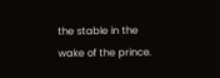the stable in the wake of the prince.